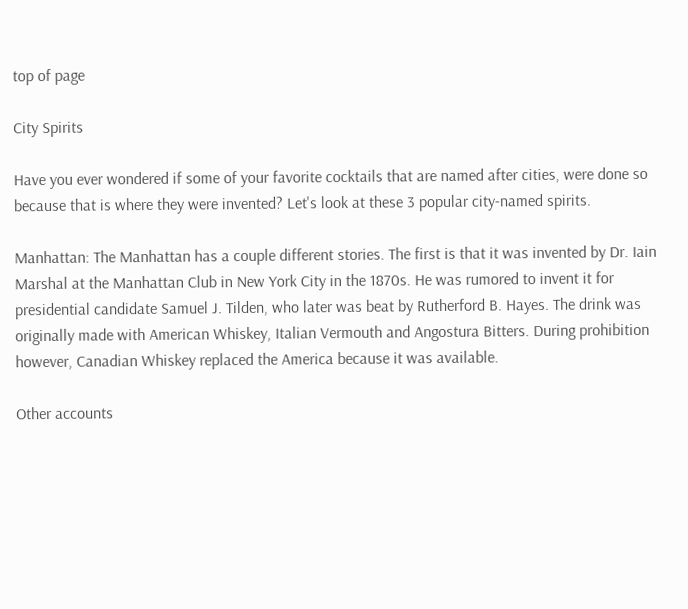top of page

City Spirits

Have you ever wondered if some of your favorite cocktails that are named after cities, were done so because that is where they were invented? Let's look at these 3 popular city-named spirits.

Manhattan: The Manhattan has a couple different stories. The first is that it was invented by Dr. Iain Marshal at the Manhattan Club in New York City in the 1870s. He was rumored to invent it for presidential candidate Samuel J. Tilden, who later was beat by Rutherford B. Hayes. The drink was originally made with American Whiskey, Italian Vermouth and Angostura Bitters. During prohibition however, Canadian Whiskey replaced the America because it was available.

Other accounts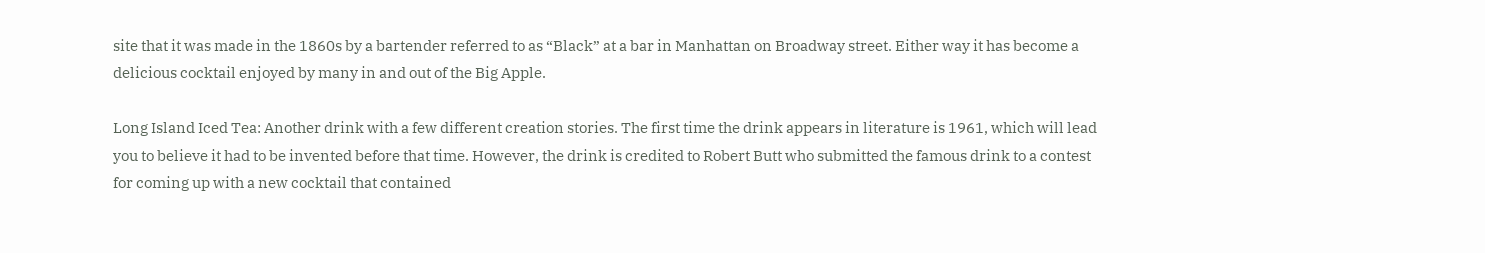site that it was made in the 1860s by a bartender referred to as “Black” at a bar in Manhattan on Broadway street. Either way it has become a delicious cocktail enjoyed by many in and out of the Big Apple.

Long Island Iced Tea: Another drink with a few different creation stories. The first time the drink appears in literature is 1961, which will lead you to believe it had to be invented before that time. However, the drink is credited to Robert Butt who submitted the famous drink to a contest for coming up with a new cocktail that contained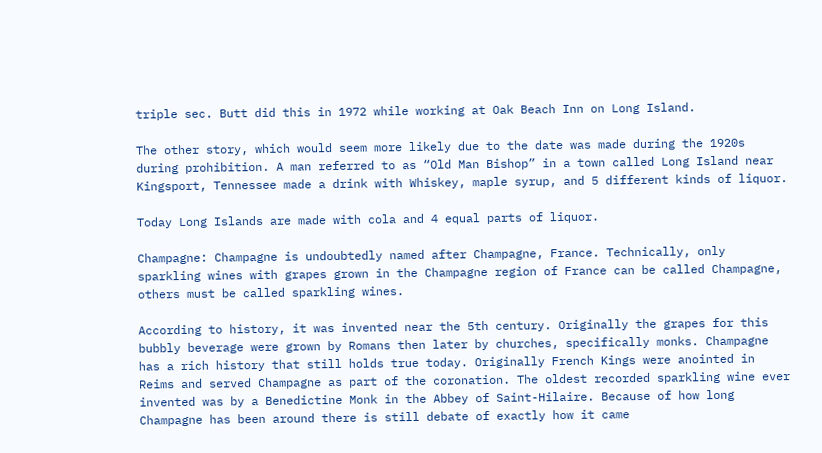triple sec. Butt did this in 1972 while working at Oak Beach Inn on Long Island.

The other story, which would seem more likely due to the date was made during the 1920s during prohibition. A man referred to as “Old Man Bishop” in a town called Long Island near Kingsport, Tennessee made a drink with Whiskey, maple syrup, and 5 different kinds of liquor.

Today Long Islands are made with cola and 4 equal parts of liquor.

Champagne: Champagne is undoubtedly named after Champagne, France. Technically, only sparkling wines with grapes grown in the Champagne region of France can be called Champagne, others must be called sparkling wines.

According to history, it was invented near the 5th century. Originally the grapes for this bubbly beverage were grown by Romans then later by churches, specifically monks. Champagne has a rich history that still holds true today. Originally French Kings were anointed in Reims and served Champagne as part of the coronation. The oldest recorded sparkling wine ever invented was by a Benedictine Monk in the Abbey of Saint-Hilaire. Because of how long Champagne has been around there is still debate of exactly how it came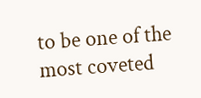to be one of the most coveted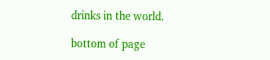drinks in the world.

bottom of page